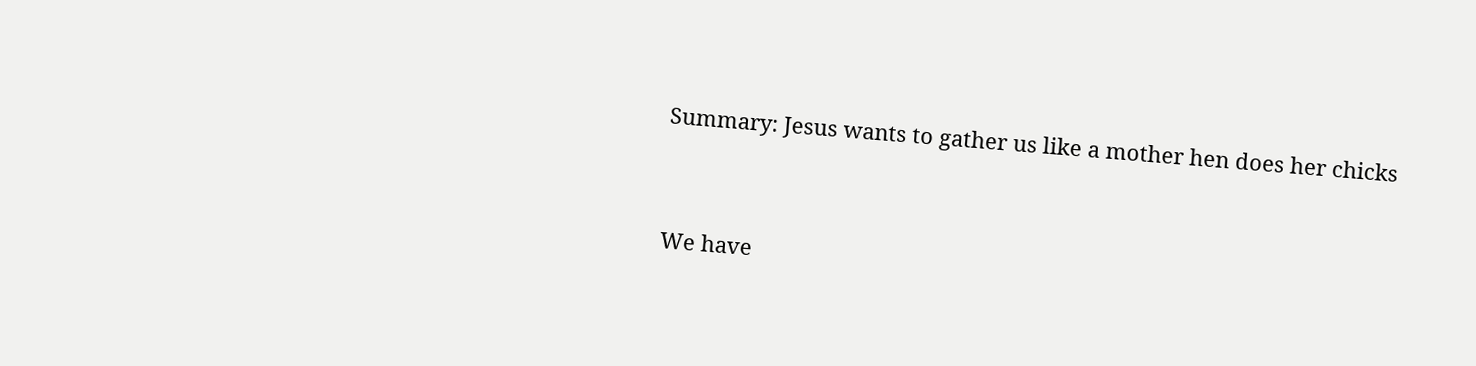Summary: Jesus wants to gather us like a mother hen does her chicks


We have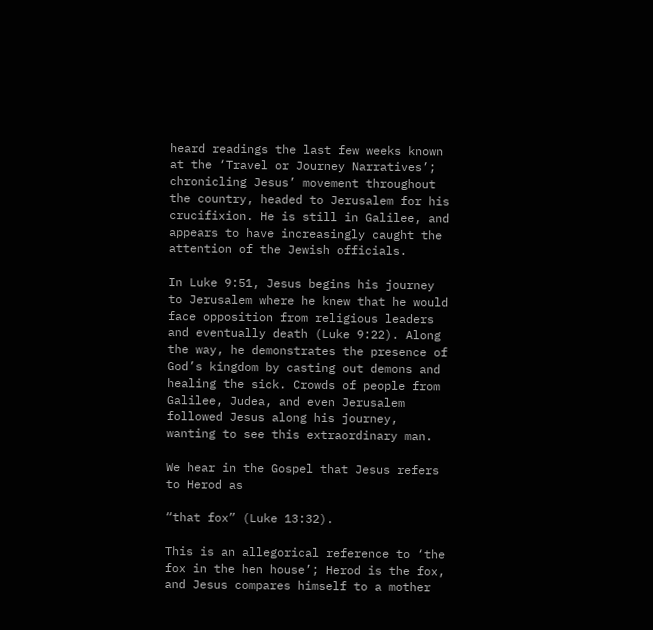heard readings the last few weeks known at the ‘Travel or Journey Narratives’; chronicling Jesus’ movement throughout the country, headed to Jerusalem for his crucifixion. He is still in Galilee, and appears to have increasingly caught the attention of the Jewish officials.

In Luke 9:51, Jesus begins his journey to Jerusalem where he knew that he would face opposition from religious leaders and eventually death (Luke 9:22). Along the way, he demonstrates the presence of God’s kingdom by casting out demons and healing the sick. Crowds of people from Galilee, Judea, and even Jerusalem followed Jesus along his journey, wanting to see this extraordinary man.

We hear in the Gospel that Jesus refers to Herod as

“that fox” (Luke 13:32).

This is an allegorical reference to ‘the fox in the hen house’; Herod is the fox, and Jesus compares himself to a mother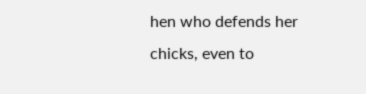hen who defends her chicks, even to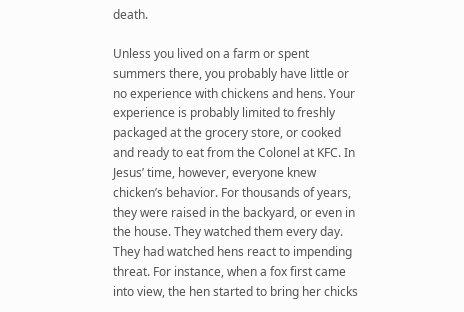death.

Unless you lived on a farm or spent summers there, you probably have little or no experience with chickens and hens. Your experience is probably limited to freshly packaged at the grocery store, or cooked and ready to eat from the Colonel at KFC. In Jesus’ time, however, everyone knew chicken’s behavior. For thousands of years, they were raised in the backyard, or even in the house. They watched them every day. They had watched hens react to impending threat. For instance, when a fox first came into view, the hen started to bring her chicks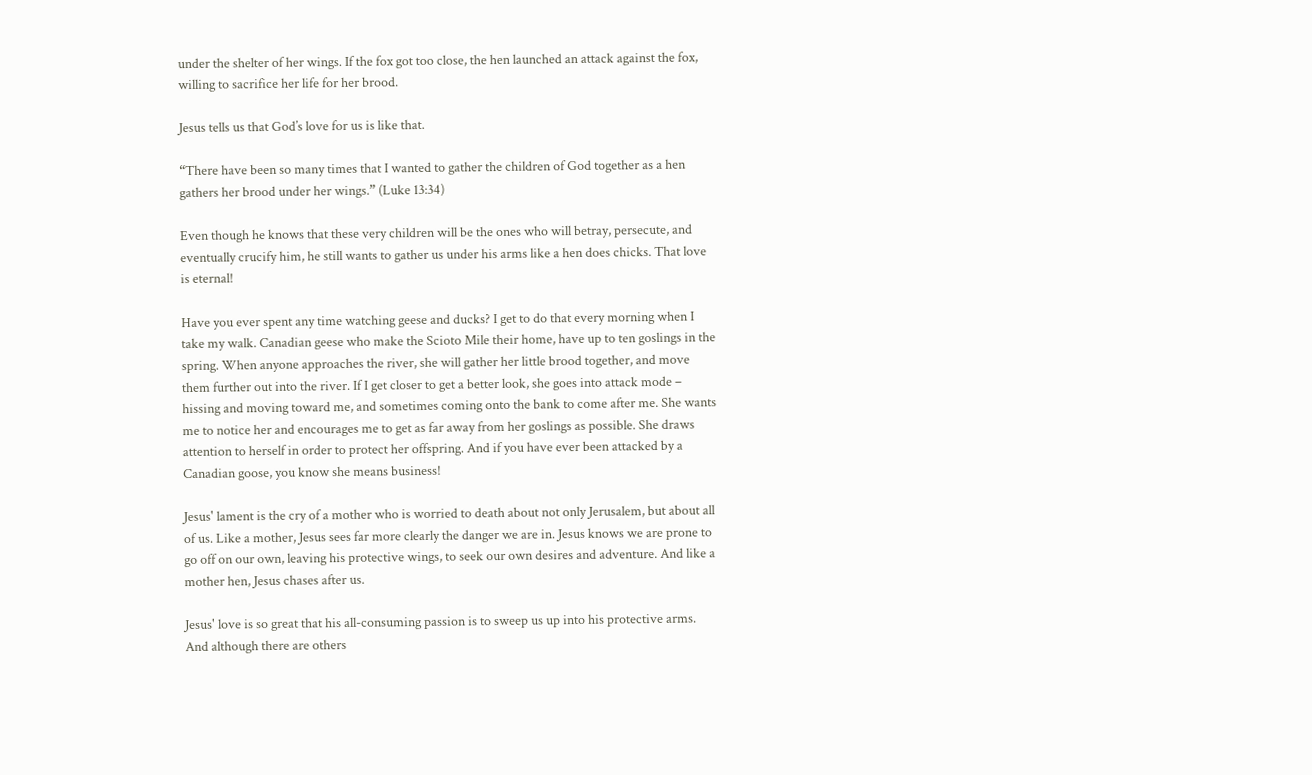under the shelter of her wings. If the fox got too close, the hen launched an attack against the fox, willing to sacrifice her life for her brood.

Jesus tells us that God’s love for us is like that.

“There have been so many times that I wanted to gather the children of God together as a hen gathers her brood under her wings.” (Luke 13:34)

Even though he knows that these very children will be the ones who will betray, persecute, and eventually crucify him, he still wants to gather us under his arms like a hen does chicks. That love is eternal!

Have you ever spent any time watching geese and ducks? I get to do that every morning when I take my walk. Canadian geese who make the Scioto Mile their home, have up to ten goslings in the spring. When anyone approaches the river, she will gather her little brood together, and move them further out into the river. If I get closer to get a better look, she goes into attack mode – hissing and moving toward me, and sometimes coming onto the bank to come after me. She wants me to notice her and encourages me to get as far away from her goslings as possible. She draws attention to herself in order to protect her offspring. And if you have ever been attacked by a Canadian goose, you know she means business!

Jesus' lament is the cry of a mother who is worried to death about not only Jerusalem, but about all of us. Like a mother, Jesus sees far more clearly the danger we are in. Jesus knows we are prone to go off on our own, leaving his protective wings, to seek our own desires and adventure. And like a mother hen, Jesus chases after us.

Jesus' love is so great that his all-consuming passion is to sweep us up into his protective arms. And although there are others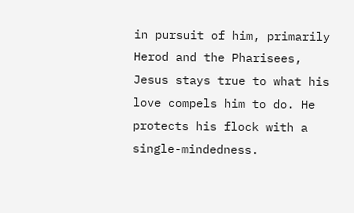in pursuit of him, primarily Herod and the Pharisees, Jesus stays true to what his love compels him to do. He protects his flock with a single-mindedness.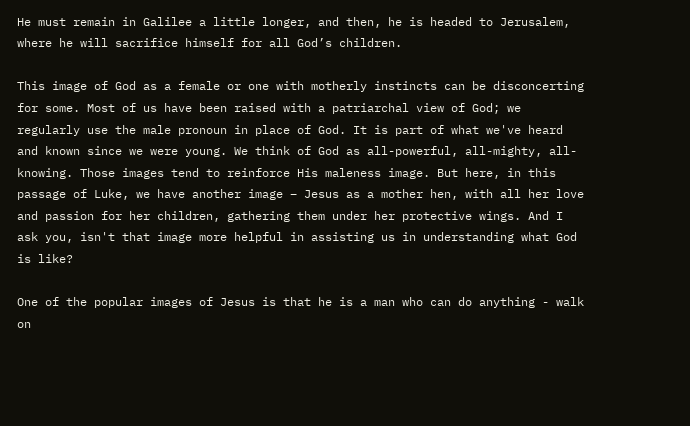He must remain in Galilee a little longer, and then, he is headed to Jerusalem, where he will sacrifice himself for all God’s children.

This image of God as a female or one with motherly instincts can be disconcerting for some. Most of us have been raised with a patriarchal view of God; we regularly use the male pronoun in place of God. It is part of what we've heard and known since we were young. We think of God as all-powerful, all-mighty, all-knowing. Those images tend to reinforce His maleness image. But here, in this passage of Luke, we have another image – Jesus as a mother hen, with all her love and passion for her children, gathering them under her protective wings. And I ask you, isn't that image more helpful in assisting us in understanding what God is like?

One of the popular images of Jesus is that he is a man who can do anything - walk on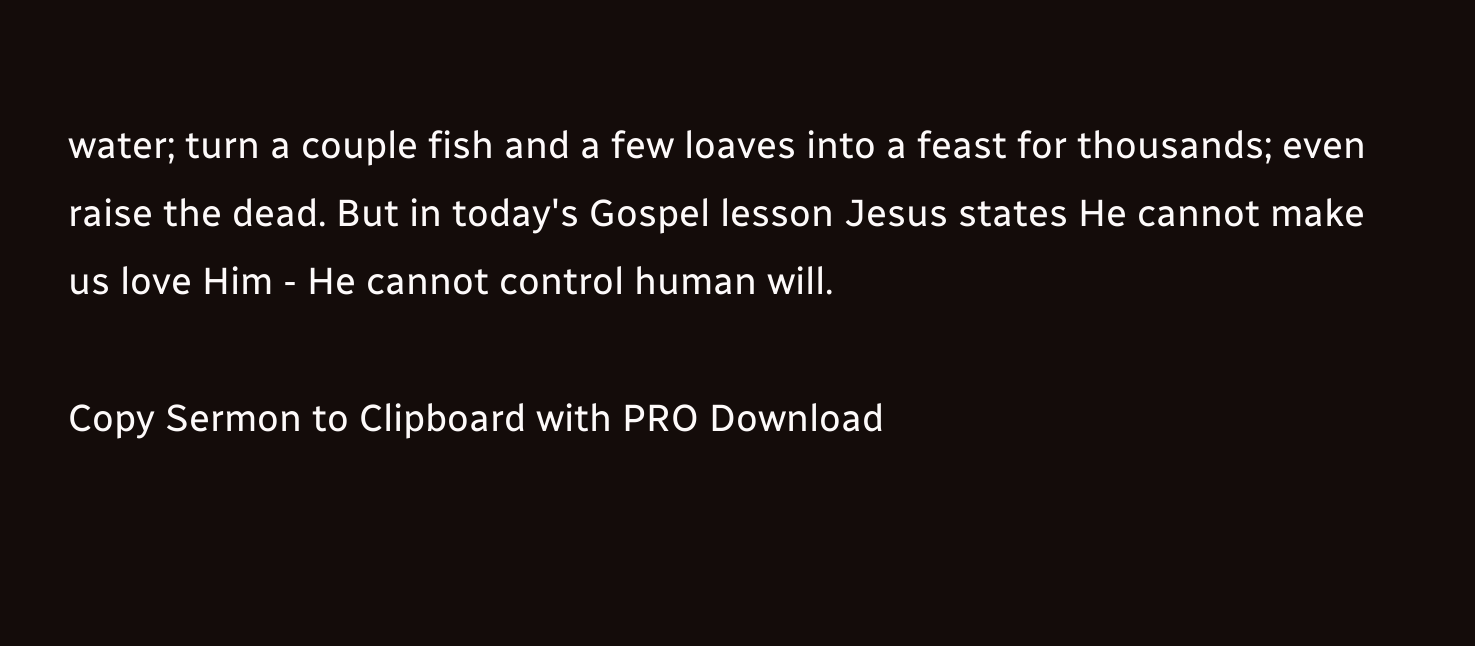water; turn a couple fish and a few loaves into a feast for thousands; even raise the dead. But in today's Gospel lesson Jesus states He cannot make us love Him - He cannot control human will.

Copy Sermon to Clipboard with PRO Download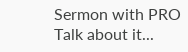Sermon with PRO
Talk about it...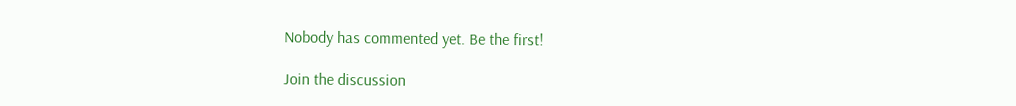Nobody has commented yet. Be the first!

Join the discussion